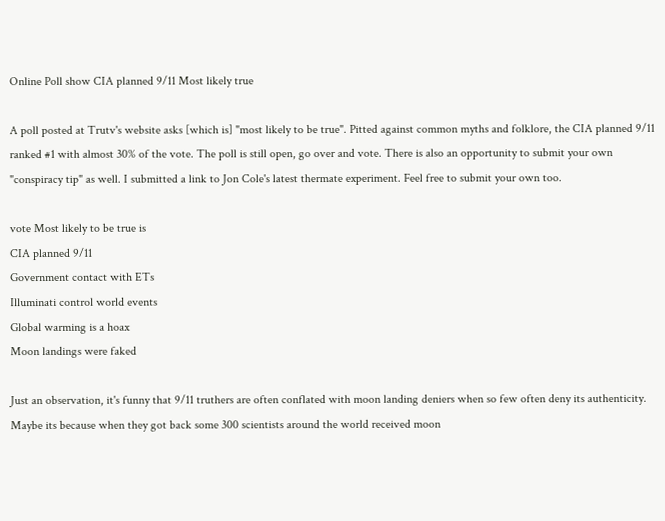Online Poll show CIA planned 9/11 Most likely true

A poll posted at Trutv's website asks [which is] "most likely to be true". Pitted against common myths and folklore, the CIA planned 9/11 ranked #1 with almost 30% of the vote. The poll is still open, go over and vote. There is also an opportunity to submit your own "conspiracy tip" as well. I submitted a link to Jon Cole's latest thermate experiment. Feel free to submit your own too.

vote Most likely to be true is
CIA planned 9/11
Government contact with ETs
Illuminati control world events
Global warming is a hoax
Moon landings were faked

Just an observation, it's funny that 9/11 truthers are often conflated with moon landing deniers when so few often deny its authenticity. Maybe its because when they got back some 300 scientists around the world received moon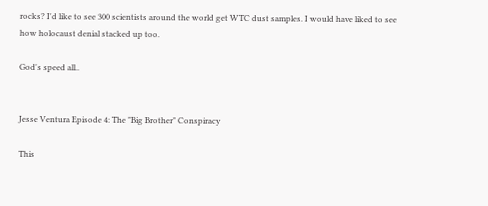rocks? I'd like to see 300 scientists around the world get WTC dust samples. I would have liked to see how holocaust denial stacked up too.

God's speed all..


Jesse Ventura Episode 4: The "Big Brother" Conspiracy

This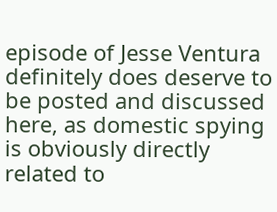episode of Jesse Ventura definitely does deserve to be posted and discussed here, as domestic spying is obviously directly related to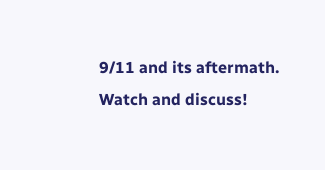9/11 and its aftermath. Watch and discuss!